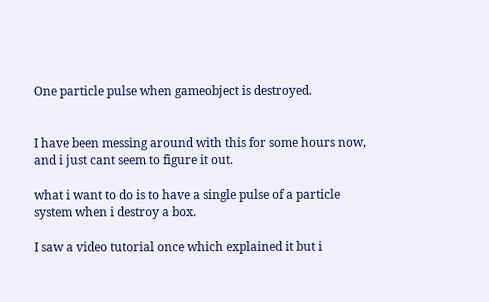One particle pulse when gameobject is destroyed.


I have been messing around with this for some hours now, and i just cant seem to figure it out.

what i want to do is to have a single pulse of a particle system when i destroy a box.

I saw a video tutorial once which explained it but i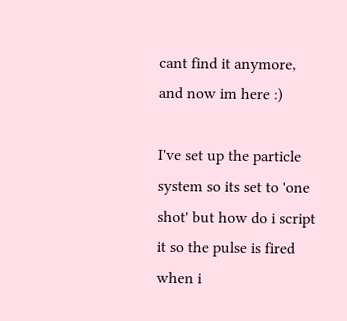cant find it anymore, and now im here :)

I've set up the particle system so its set to 'one shot' but how do i script it so the pulse is fired when i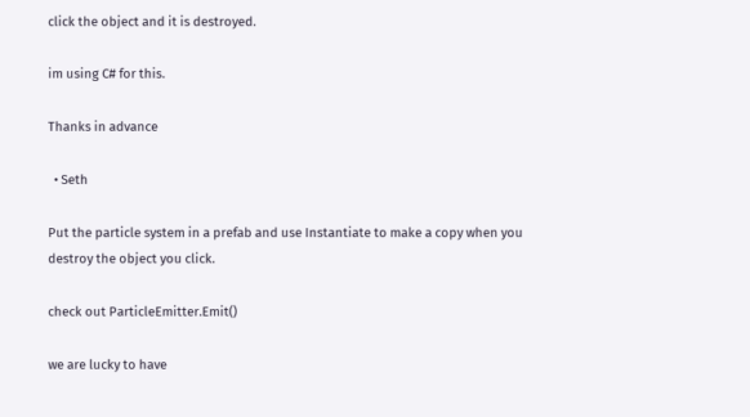click the object and it is destroyed.

im using C# for this.

Thanks in advance

  • Seth

Put the particle system in a prefab and use Instantiate to make a copy when you destroy the object you click.

check out ParticleEmitter.Emit()

we are lucky to have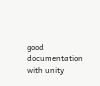good documentation with unity